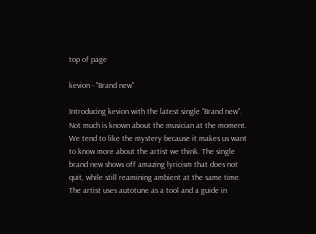top of page

kevion - "Brand new"

Introducing kevion with the latest single "Brand new". Not much is known about the musician at the moment. We tend to like the mystery because it makes us want to know more about the artist we think. The single brand new shows off amazing lyricism that does not quit, while still reamining ambient at the same time. The artist uses autotune as a tool and a guide in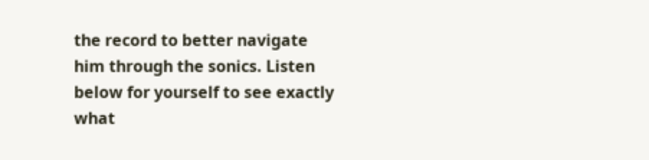the record to better navigate him through the sonics. Listen below for yourself to see exactly what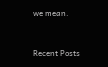we mean.


Recent Posts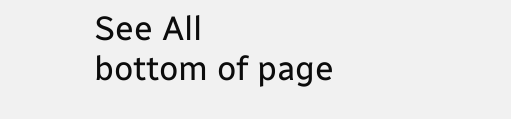See All
bottom of page